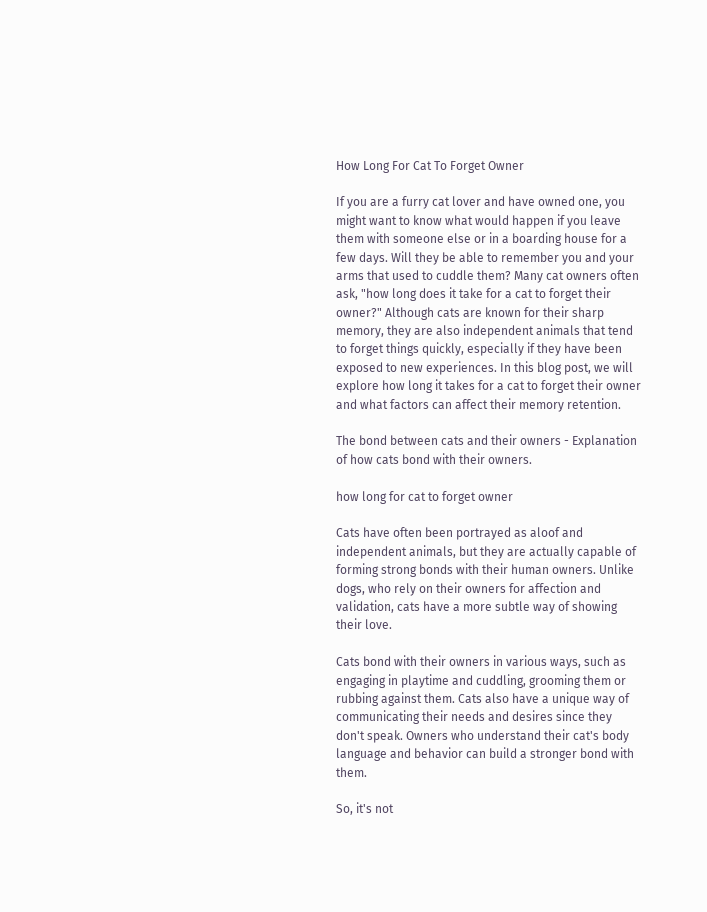How Long For Cat To Forget Owner

If you are a furry cat lover and have owned one, you might want to know what would happen if you leave them with someone else or in a boarding house for a few days. Will they be able to remember you and your arms that used to cuddle them? Many cat owners often ask, "how long does it take for a cat to forget their owner?" Although cats are known for their sharp memory, they are also independent animals that tend to forget things quickly, especially if they have been exposed to new experiences. In this blog post, we will explore how long it takes for a cat to forget their owner and what factors can affect their memory retention.

The bond between cats and their owners - Explanation of how cats bond with their owners.

how long for cat to forget owner

Cats have often been portrayed as aloof and independent animals, but they are actually capable of forming strong bonds with their human owners. Unlike dogs, who rely on their owners for affection and validation, cats have a more subtle way of showing their love.

Cats bond with their owners in various ways, such as engaging in playtime and cuddling, grooming them or rubbing against them. Cats also have a unique way of communicating their needs and desires since they don't speak. Owners who understand their cat's body language and behavior can build a stronger bond with them.

So, it's not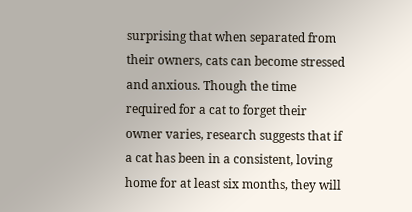surprising that when separated from their owners, cats can become stressed and anxious. Though the time required for a cat to forget their owner varies, research suggests that if a cat has been in a consistent, loving home for at least six months, they will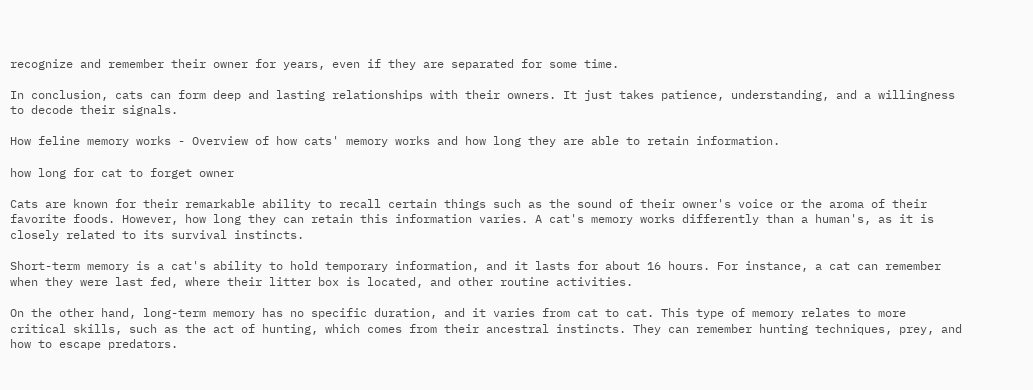recognize and remember their owner for years, even if they are separated for some time.

In conclusion, cats can form deep and lasting relationships with their owners. It just takes patience, understanding, and a willingness to decode their signals.

How feline memory works - Overview of how cats' memory works and how long they are able to retain information.

how long for cat to forget owner

Cats are known for their remarkable ability to recall certain things such as the sound of their owner's voice or the aroma of their favorite foods. However, how long they can retain this information varies. A cat's memory works differently than a human's, as it is closely related to its survival instincts.

Short-term memory is a cat's ability to hold temporary information, and it lasts for about 16 hours. For instance, a cat can remember when they were last fed, where their litter box is located, and other routine activities.

On the other hand, long-term memory has no specific duration, and it varies from cat to cat. This type of memory relates to more critical skills, such as the act of hunting, which comes from their ancestral instincts. They can remember hunting techniques, prey, and how to escape predators.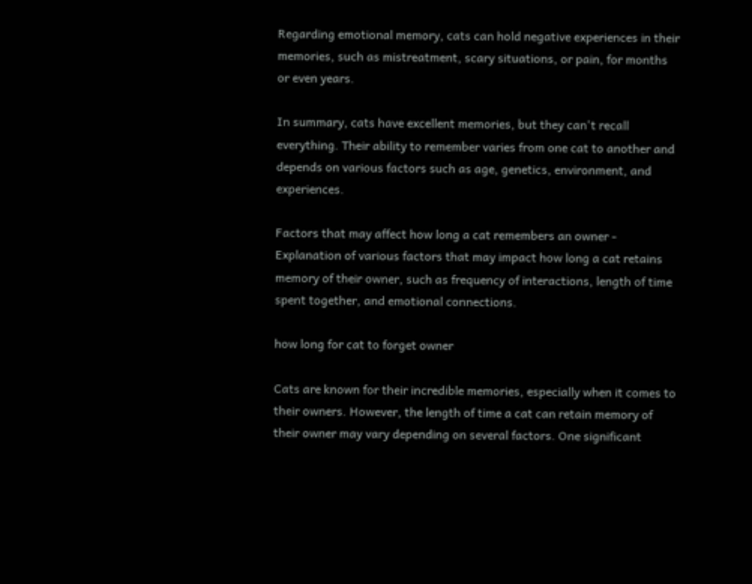Regarding emotional memory, cats can hold negative experiences in their memories, such as mistreatment, scary situations, or pain, for months or even years.

In summary, cats have excellent memories, but they can't recall everything. Their ability to remember varies from one cat to another and depends on various factors such as age, genetics, environment, and experiences.

Factors that may affect how long a cat remembers an owner - Explanation of various factors that may impact how long a cat retains memory of their owner, such as frequency of interactions, length of time spent together, and emotional connections.

how long for cat to forget owner

Cats are known for their incredible memories, especially when it comes to their owners. However, the length of time a cat can retain memory of their owner may vary depending on several factors. One significant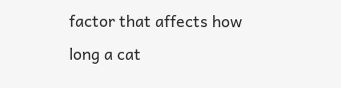factor that affects how long a cat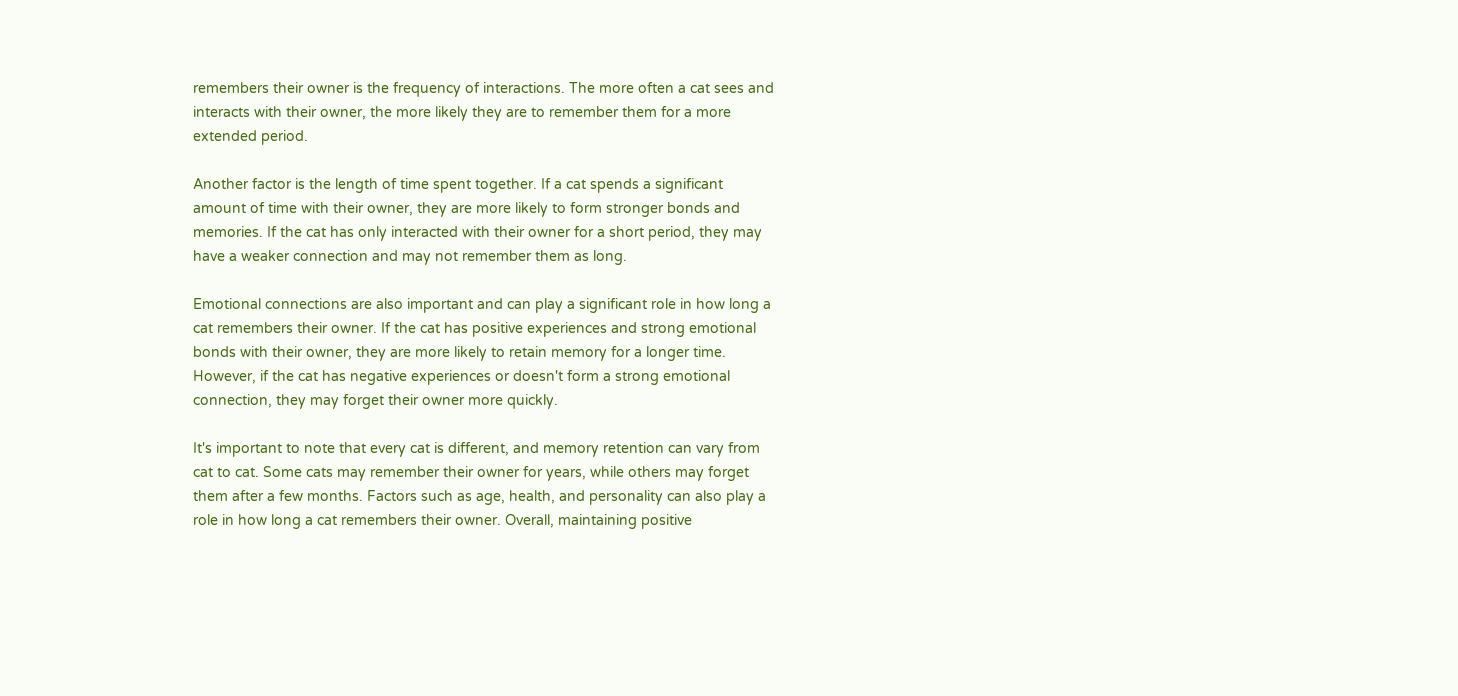remembers their owner is the frequency of interactions. The more often a cat sees and interacts with their owner, the more likely they are to remember them for a more extended period.

Another factor is the length of time spent together. If a cat spends a significant amount of time with their owner, they are more likely to form stronger bonds and memories. If the cat has only interacted with their owner for a short period, they may have a weaker connection and may not remember them as long.

Emotional connections are also important and can play a significant role in how long a cat remembers their owner. If the cat has positive experiences and strong emotional bonds with their owner, they are more likely to retain memory for a longer time. However, if the cat has negative experiences or doesn't form a strong emotional connection, they may forget their owner more quickly.

It's important to note that every cat is different, and memory retention can vary from cat to cat. Some cats may remember their owner for years, while others may forget them after a few months. Factors such as age, health, and personality can also play a role in how long a cat remembers their owner. Overall, maintaining positive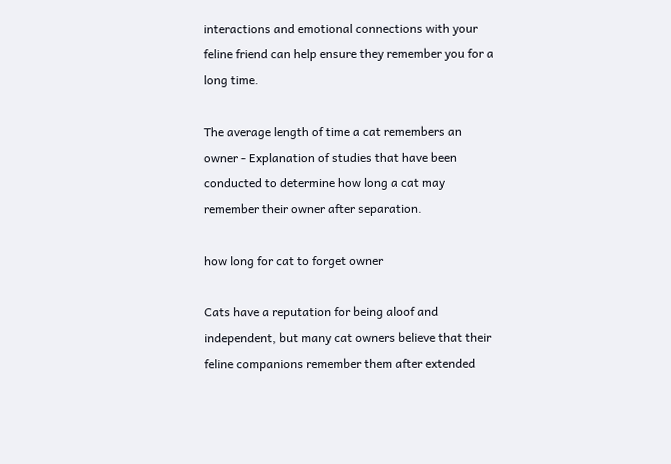interactions and emotional connections with your feline friend can help ensure they remember you for a long time.

The average length of time a cat remembers an owner - Explanation of studies that have been conducted to determine how long a cat may remember their owner after separation.

how long for cat to forget owner

Cats have a reputation for being aloof and independent, but many cat owners believe that their feline companions remember them after extended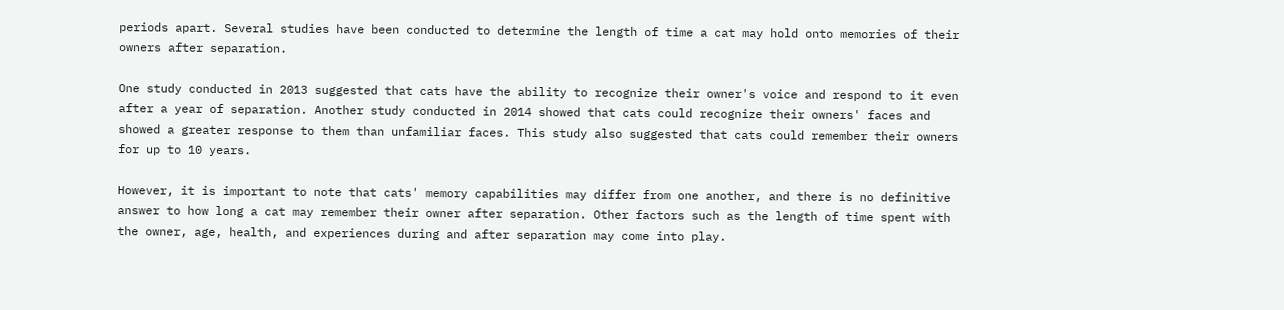periods apart. Several studies have been conducted to determine the length of time a cat may hold onto memories of their owners after separation.

One study conducted in 2013 suggested that cats have the ability to recognize their owner's voice and respond to it even after a year of separation. Another study conducted in 2014 showed that cats could recognize their owners' faces and showed a greater response to them than unfamiliar faces. This study also suggested that cats could remember their owners for up to 10 years.

However, it is important to note that cats' memory capabilities may differ from one another, and there is no definitive answer to how long a cat may remember their owner after separation. Other factors such as the length of time spent with the owner, age, health, and experiences during and after separation may come into play.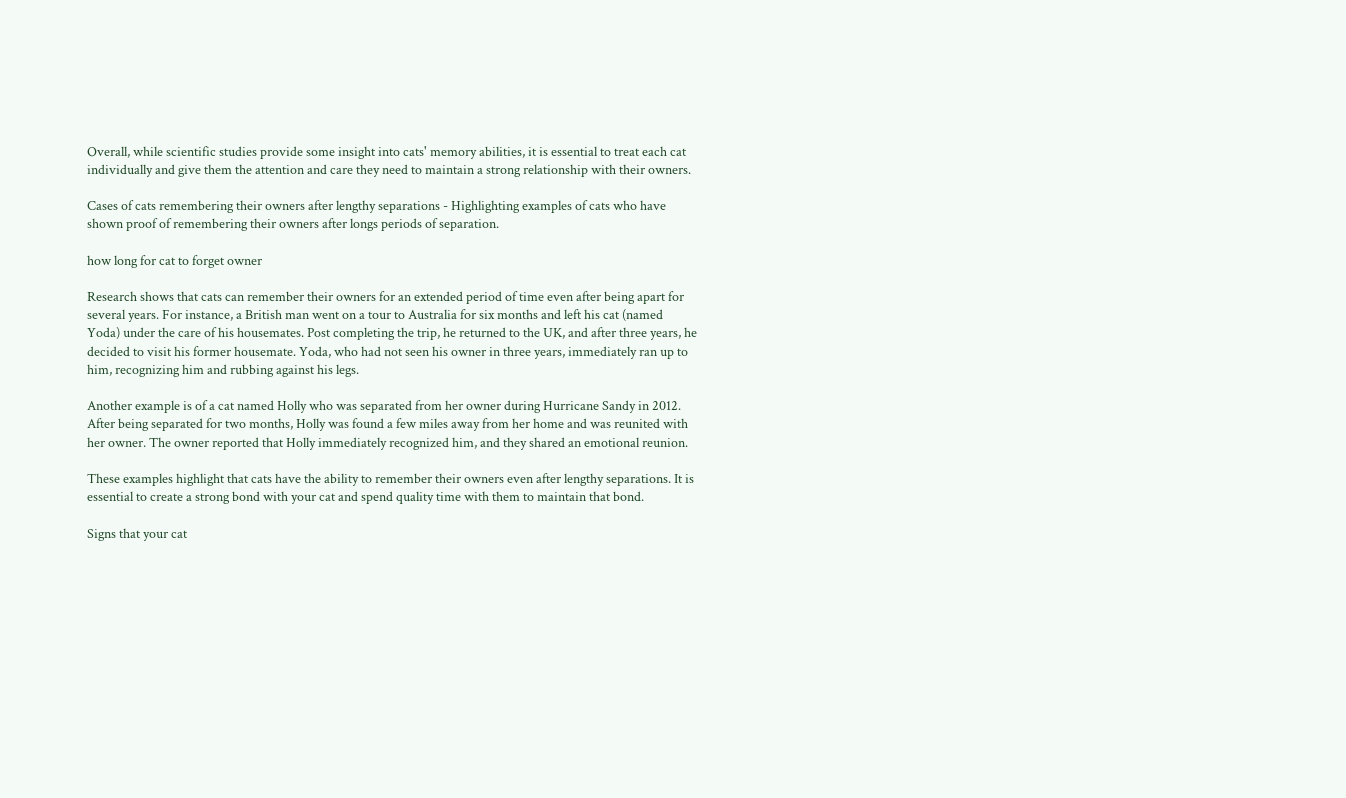Overall, while scientific studies provide some insight into cats' memory abilities, it is essential to treat each cat individually and give them the attention and care they need to maintain a strong relationship with their owners.

Cases of cats remembering their owners after lengthy separations - Highlighting examples of cats who have shown proof of remembering their owners after longs periods of separation.

how long for cat to forget owner

Research shows that cats can remember their owners for an extended period of time even after being apart for several years. For instance, a British man went on a tour to Australia for six months and left his cat (named Yoda) under the care of his housemates. Post completing the trip, he returned to the UK, and after three years, he decided to visit his former housemate. Yoda, who had not seen his owner in three years, immediately ran up to him, recognizing him and rubbing against his legs.

Another example is of a cat named Holly who was separated from her owner during Hurricane Sandy in 2012. After being separated for two months, Holly was found a few miles away from her home and was reunited with her owner. The owner reported that Holly immediately recognized him, and they shared an emotional reunion.

These examples highlight that cats have the ability to remember their owners even after lengthy separations. It is essential to create a strong bond with your cat and spend quality time with them to maintain that bond.

Signs that your cat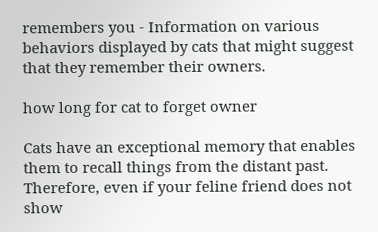remembers you - Information on various behaviors displayed by cats that might suggest that they remember their owners.

how long for cat to forget owner

Cats have an exceptional memory that enables them to recall things from the distant past. Therefore, even if your feline friend does not show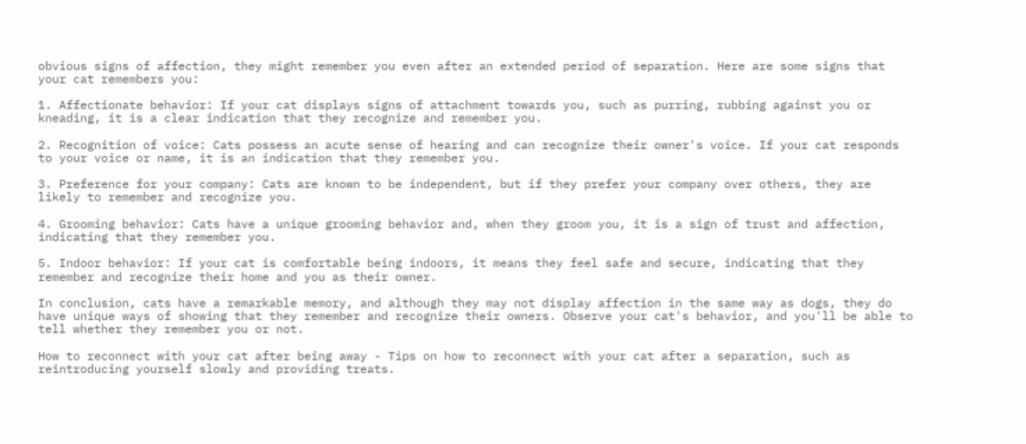obvious signs of affection, they might remember you even after an extended period of separation. Here are some signs that your cat remembers you:

1. Affectionate behavior: If your cat displays signs of attachment towards you, such as purring, rubbing against you or kneading, it is a clear indication that they recognize and remember you.

2. Recognition of voice: Cats possess an acute sense of hearing and can recognize their owner's voice. If your cat responds to your voice or name, it is an indication that they remember you.

3. Preference for your company: Cats are known to be independent, but if they prefer your company over others, they are likely to remember and recognize you.

4. Grooming behavior: Cats have a unique grooming behavior and, when they groom you, it is a sign of trust and affection, indicating that they remember you.

5. Indoor behavior: If your cat is comfortable being indoors, it means they feel safe and secure, indicating that they remember and recognize their home and you as their owner.

In conclusion, cats have a remarkable memory, and although they may not display affection in the same way as dogs, they do have unique ways of showing that they remember and recognize their owners. Observe your cat's behavior, and you'll be able to tell whether they remember you or not.

How to reconnect with your cat after being away - Tips on how to reconnect with your cat after a separation, such as reintroducing yourself slowly and providing treats.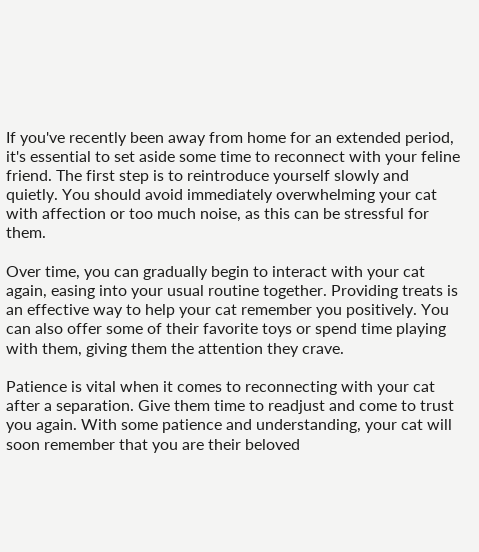If you've recently been away from home for an extended period, it's essential to set aside some time to reconnect with your feline friend. The first step is to reintroduce yourself slowly and quietly. You should avoid immediately overwhelming your cat with affection or too much noise, as this can be stressful for them.

Over time, you can gradually begin to interact with your cat again, easing into your usual routine together. Providing treats is an effective way to help your cat remember you positively. You can also offer some of their favorite toys or spend time playing with them, giving them the attention they crave.

Patience is vital when it comes to reconnecting with your cat after a separation. Give them time to readjust and come to trust you again. With some patience and understanding, your cat will soon remember that you are their beloved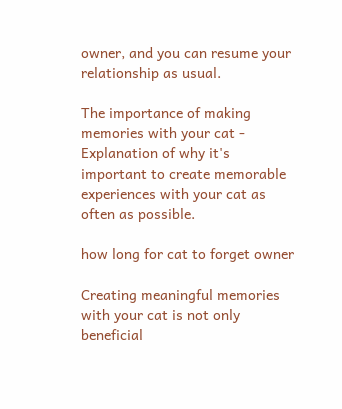owner, and you can resume your relationship as usual.

The importance of making memories with your cat - Explanation of why it's important to create memorable experiences with your cat as often as possible.

how long for cat to forget owner

Creating meaningful memories with your cat is not only beneficial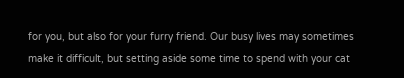for you, but also for your furry friend. Our busy lives may sometimes make it difficult, but setting aside some time to spend with your cat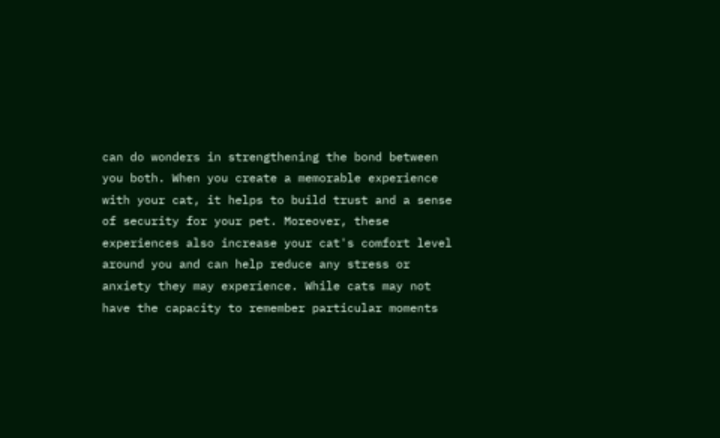can do wonders in strengthening the bond between you both. When you create a memorable experience with your cat, it helps to build trust and a sense of security for your pet. Moreover, these experiences also increase your cat's comfort level around you and can help reduce any stress or anxiety they may experience. While cats may not have the capacity to remember particular moments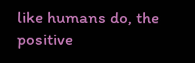like humans do, the positive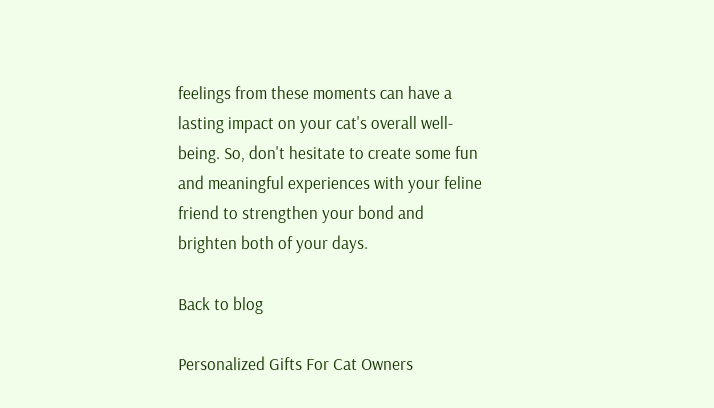feelings from these moments can have a lasting impact on your cat's overall well-being. So, don't hesitate to create some fun and meaningful experiences with your feline friend to strengthen your bond and brighten both of your days.

Back to blog

Personalized Gifts For Cat Owners